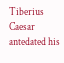Tiberius Caesar antedated his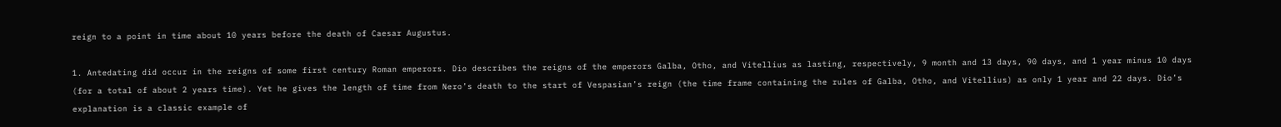reign to a point in time about 10 years before the death of Caesar Augustus.

1. Antedating did occur in the reigns of some first century Roman emperors. Dio describes the reigns of the emperors Galba, Otho, and Vitellius as lasting, respectively, 9 month and 13 days, 90 days, and 1 year minus 10 days (for a total of about 2 years time). Yet he gives the length of time from Nero’s death to the start of Vespasian’s reign (the time frame containing the rules of Galba, Otho, and Vitellius) as only 1 year and 22 days. Dio’s explanation is a classic example of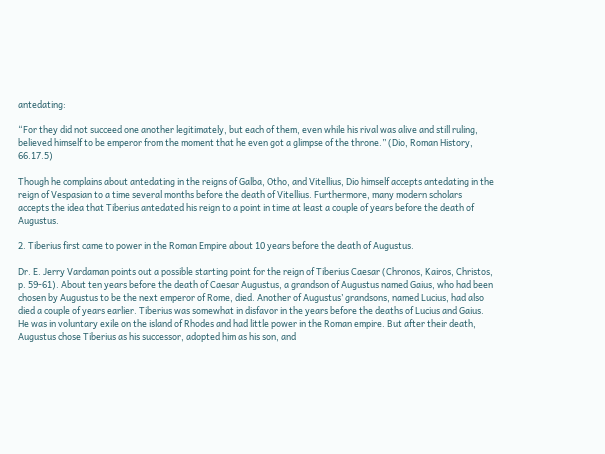antedating:

“For they did not succeed one another legitimately, but each of them, even while his rival was alive and still ruling, believed himself to be emperor from the moment that he even got a glimpse of the throne.” (Dio, Roman History, 66.17.5)

Though he complains about antedating in the reigns of Galba, Otho, and Vitellius, Dio himself accepts antedating in the reign of Vespasian to a time several months before the death of Vitellius. Furthermore, many modern scholars accepts the idea that Tiberius antedated his reign to a point in time at least a couple of years before the death of Augustus.

2. Tiberius first came to power in the Roman Empire about 10 years before the death of Augustus.

Dr. E. Jerry Vardaman points out a possible starting point for the reign of Tiberius Caesar (Chronos, Kairos, Christos, p. 59-61). About ten years before the death of Caesar Augustus, a grandson of Augustus named Gaius, who had been chosen by Augustus to be the next emperor of Rome, died. Another of Augustus’ grandsons, named Lucius, had also died a couple of years earlier. Tiberius was somewhat in disfavor in the years before the deaths of Lucius and Gaius. He was in voluntary exile on the island of Rhodes and had little power in the Roman empire. But after their death, Augustus chose Tiberius as his successor, adopted him as his son, and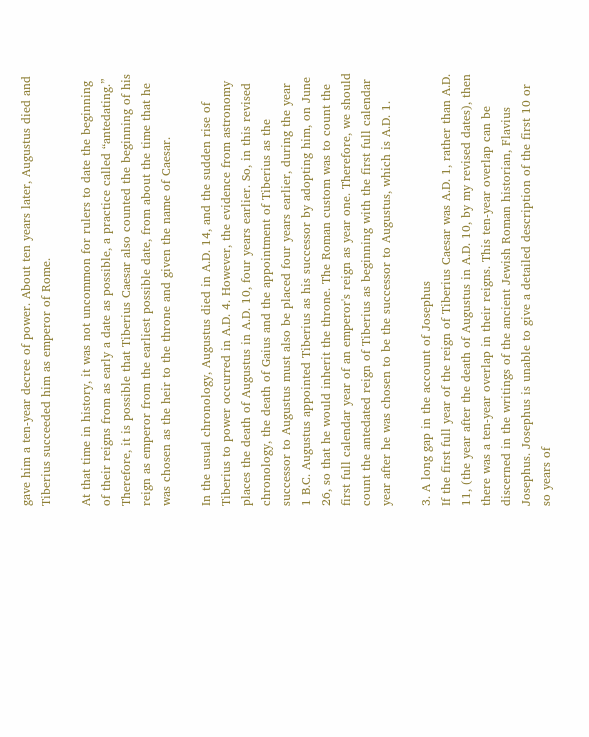gave him a ten-year decree of power. About ten years later, Augustus died and Tiberius succeeded him as emperor of Rome.

At that time in history, it was not uncommon for rulers to date the beginning of their reigns from as early a date as possible, a practice called “antedating.” Therefore, it is possible that Tiberius Caesar also counted the beginning of his reign as emperor from the earliest possible date, from about the time that he was chosen as the heir to the throne and given the name of Caesar.

In the usual chronology, Augustus died in A.D. 14, and the sudden rise of Tiberius to power occurred in A.D. 4. However, the evidence from astronomy places the death of Augustus in A.D. 10, four years earlier. So, in this revised chronology, the death of Gaius and the appointment of Tiberius as the successor to Augustus must also be placed four years earlier, during the year 1 B.C. Augustus appointed Tiberius as his successor by adopting him, on June 26, so that he would inherit the throne. The Roman custom was to count the first full calendar year of an emperor's reign as year one. Therefore, we should count the antedated reign of Tiberius as beginning with the first full calendar year after he was chosen to be the successor to Augustus, which is A.D. 1.

3. A long gap in the account of Josephus
If the first full year of the reign of Tiberius Caesar was A.D. 1, rather than A.D. 11, (the year after the death of Augustus in A.D. 10, by my revised dates), then there was a ten-year overlap in their reigns. This ten-year overlap can be discerned in the writings of the ancient Jewish Roman historian, Flavius Josephus. Josephus is unable to give a detailed description of the first 10 or so years of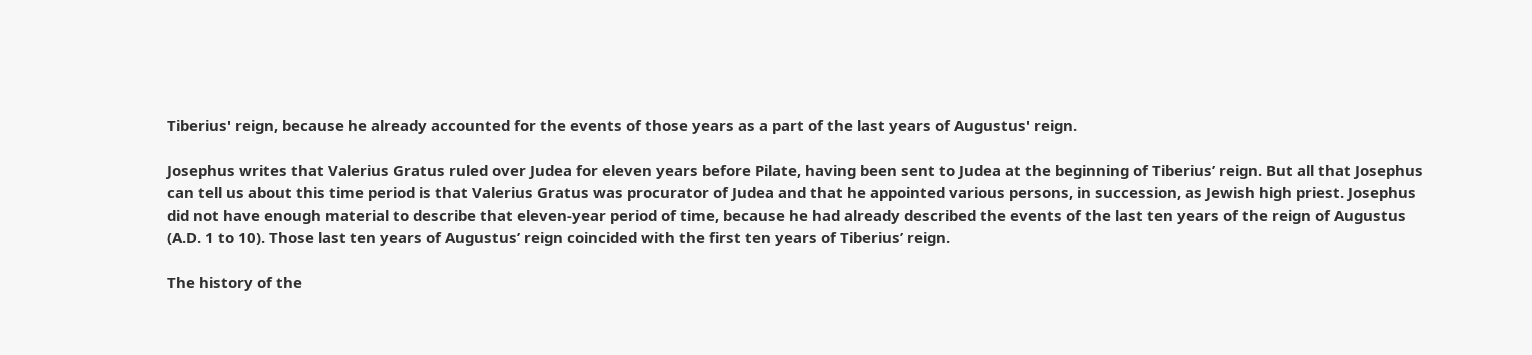Tiberius' reign, because he already accounted for the events of those years as a part of the last years of Augustus' reign.

Josephus writes that Valerius Gratus ruled over Judea for eleven years before Pilate, having been sent to Judea at the beginning of Tiberius’ reign. But all that Josephus can tell us about this time period is that Valerius Gratus was procurator of Judea and that he appointed various persons, in succession, as Jewish high priest. Josephus did not have enough material to describe that eleven-year period of time, because he had already described the events of the last ten years of the reign of Augustus (A.D. 1 to 10). Those last ten years of Augustus’ reign coincided with the first ten years of Tiberius’ reign.

The history of the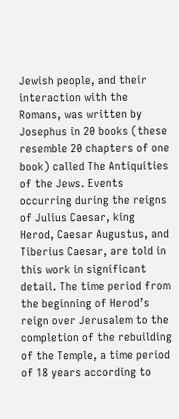Jewish people, and their interaction with the Romans, was written by Josephus in 20 books (these resemble 20 chapters of one book) called The Antiquities of the Jews. Events occurring during the reigns of Julius Caesar, king Herod, Caesar Augustus, and Tiberius Caesar, are told in this work in significant detail. The time period from the beginning of Herod’s reign over Jerusalem to the completion of the rebuilding of the Temple, a time period of 18 years according to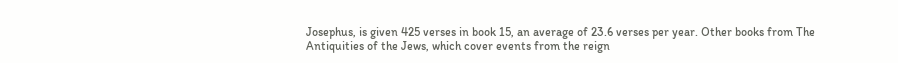Josephus, is given 425 verses in book 15, an average of 23.6 verses per year. Other books from The Antiquities of the Jews, which cover events from the reign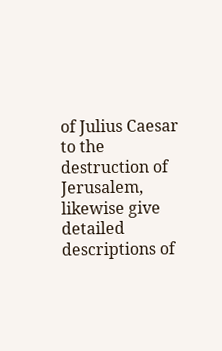of Julius Caesar to the destruction of Jerusalem, likewise give detailed descriptions of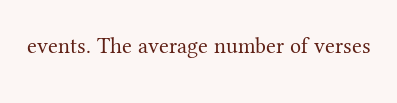events. The average number of verses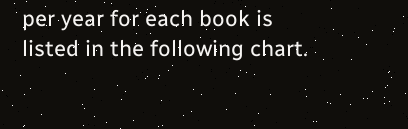per year for each book is listed in the following chart.